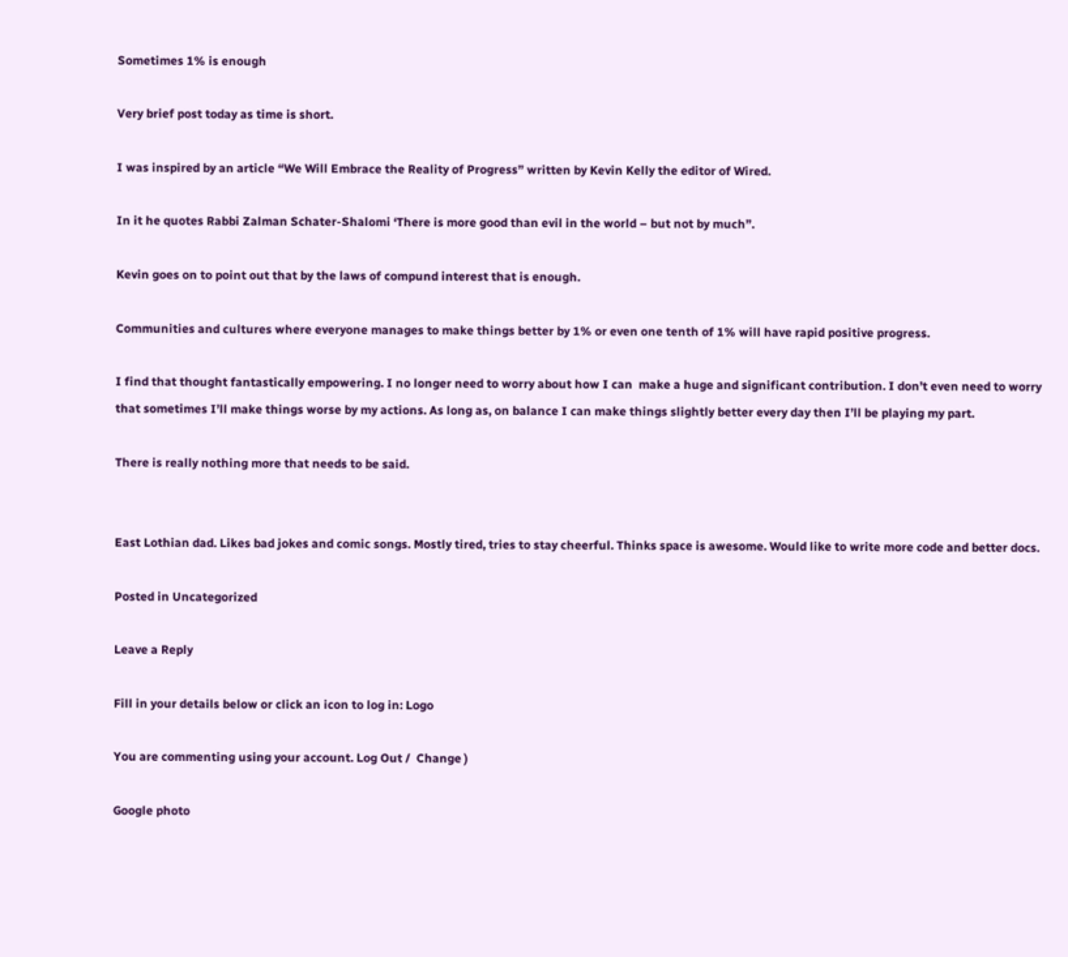Sometimes 1% is enough

Very brief post today as time is short.

I was inspired by an article “We Will Embrace the Reality of Progress” written by Kevin Kelly the editor of Wired.

In it he quotes Rabbi Zalman Schater-Shalomi ‘There is more good than evil in the world – but not by much”.

Kevin goes on to point out that by the laws of compund interest that is enough.

Communities and cultures where everyone manages to make things better by 1% or even one tenth of 1% will have rapid positive progress.

I find that thought fantastically empowering. I no longer need to worry about how I can  make a huge and significant contribution. I don’t even need to worry that sometimes I’ll make things worse by my actions. As long as, on balance I can make things slightly better every day then I’ll be playing my part.

There is really nothing more that needs to be said.


East Lothian dad. Likes bad jokes and comic songs. Mostly tired, tries to stay cheerful. Thinks space is awesome. Would like to write more code and better docs.

Posted in Uncategorized

Leave a Reply

Fill in your details below or click an icon to log in: Logo

You are commenting using your account. Log Out /  Change )

Google photo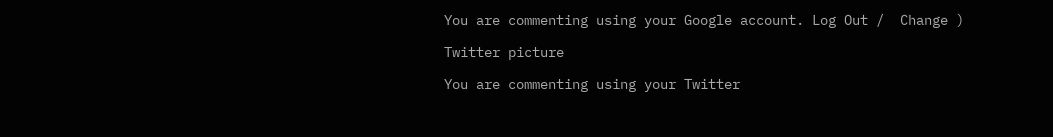You are commenting using your Google account. Log Out /  Change )

Twitter picture

You are commenting using your Twitter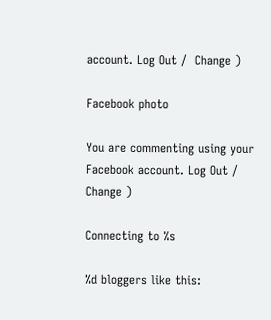account. Log Out /  Change )

Facebook photo

You are commenting using your Facebook account. Log Out /  Change )

Connecting to %s

%d bloggers like this: